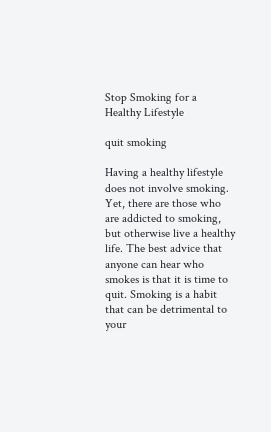Stop Smoking for a Healthy Lifestyle

quit smoking

Having a healthy lifestyle does not involve smoking. Yet, there are those who are addicted to smoking, but otherwise live a healthy life. The best advice that anyone can hear who smokes is that it is time to quit. Smoking is a habit that can be detrimental to your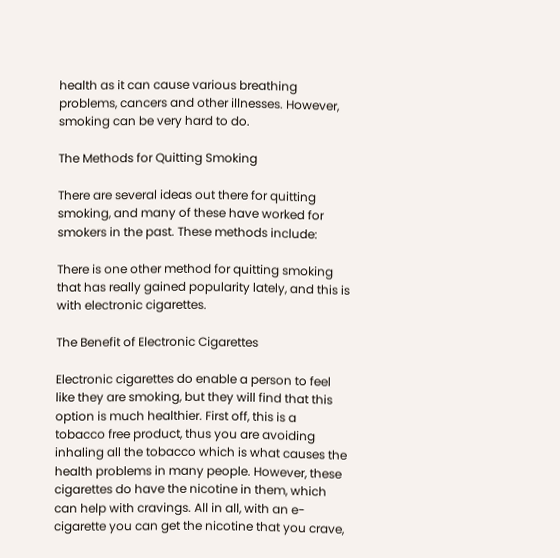health as it can cause various breathing problems, cancers and other illnesses. However, smoking can be very hard to do.

The Methods for Quitting Smoking

There are several ideas out there for quitting smoking, and many of these have worked for smokers in the past. These methods include:

There is one other method for quitting smoking that has really gained popularity lately, and this is with electronic cigarettes.

The Benefit of Electronic Cigarettes

Electronic cigarettes do enable a person to feel like they are smoking, but they will find that this option is much healthier. First off, this is a tobacco free product, thus you are avoiding inhaling all the tobacco which is what causes the health problems in many people. However, these cigarettes do have the nicotine in them, which can help with cravings. All in all, with an e-cigarette you can get the nicotine that you crave,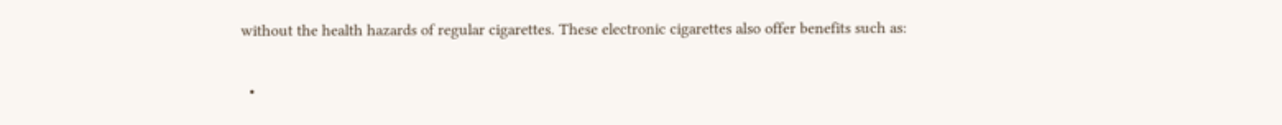without the health hazards of regular cigarettes. These electronic cigarettes also offer benefits such as:

  •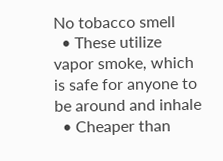No tobacco smell
  • These utilize vapor smoke, which is safe for anyone to be around and inhale
  • Cheaper than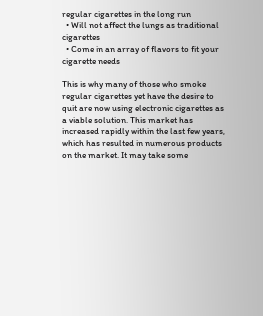regular cigarettes in the long run
  • Will not affect the lungs as traditional cigarettes
  • Come in an array of flavors to fit your cigarette needs

This is why many of those who smoke regular cigarettes yet have the desire to quit are now using electronic cigarettes as a viable solution. This market has increased rapidly within the last few years, which has resulted in numerous products on the market. It may take some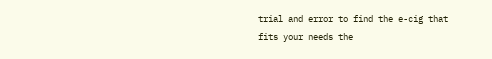trial and error to find the e-cig that fits your needs the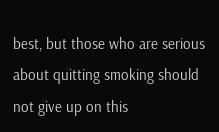best, but those who are serious about quitting smoking should not give up on this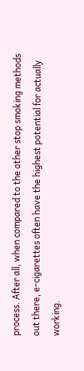process. After all, when compared to the other stop smoking methods out there, e-cigarettes often have the highest potential for actually working.